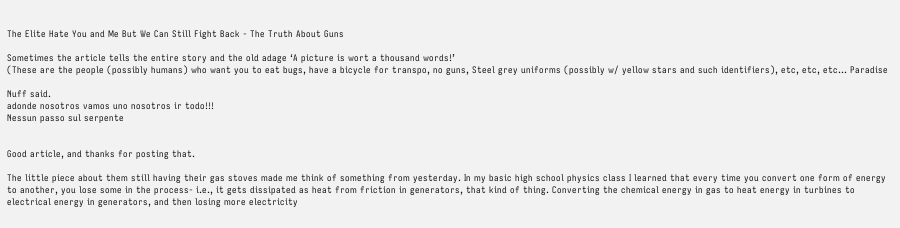The Elite Hate You and Me But We Can Still Fight Back - The Truth About Guns

Sometimes the article tells the entire story and the old adage ‘A picture is wort a thousand words!’
(These are the people (possibly humans) who want you to eat bugs, have a bicycle for transpo, no guns, Steel grey uniforms (possibly w/ yellow stars and such identifiers), etc, etc, etc… Paradise

Nuff said.
adonde nosotros vamos uno nosotros ir todo!!!
Nessun passo sul serpente


Good article, and thanks for posting that.

The little piece about them still having their gas stoves made me think of something from yesterday. In my basic high school physics class I learned that every time you convert one form of energy to another, you lose some in the process- i.e., it gets dissipated as heat from friction in generators, that kind of thing. Converting the chemical energy in gas to heat energy in turbines to electrical energy in generators, and then losing more electricity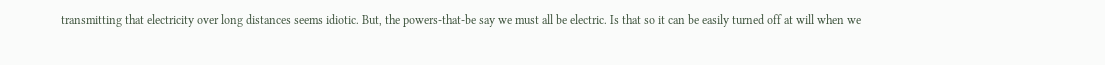transmitting that electricity over long distances seems idiotic. But, the powers-that-be say we must all be electric. Is that so it can be easily turned off at will when we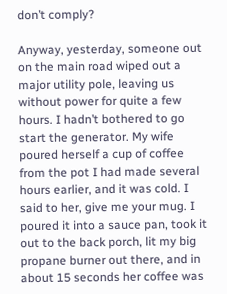don’t comply?

Anyway, yesterday, someone out on the main road wiped out a major utility pole, leaving us without power for quite a few hours. I hadn’t bothered to go start the generator. My wife poured herself a cup of coffee from the pot I had made several hours earlier, and it was cold. I said to her, give me your mug. I poured it into a sauce pan, took it out to the back porch, lit my big propane burner out there, and in about 15 seconds her coffee was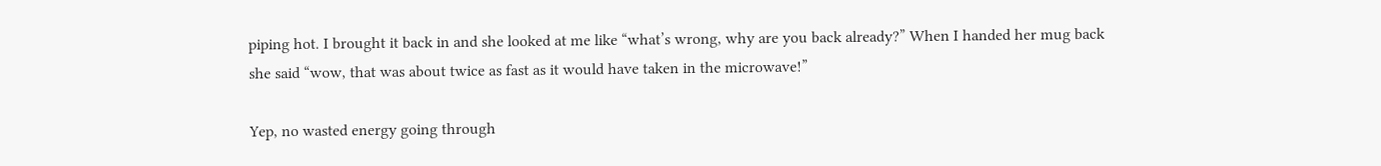piping hot. I brought it back in and she looked at me like “what’s wrong, why are you back already?” When I handed her mug back she said “wow, that was about twice as fast as it would have taken in the microwave!”

Yep, no wasted energy going through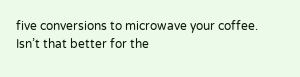five conversions to microwave your coffee. Isn’t that better for the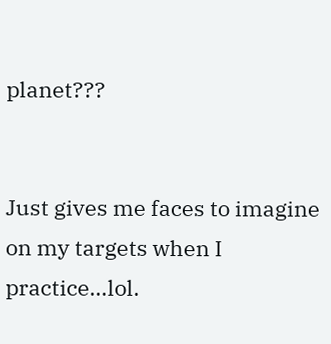planet???


Just gives me faces to imagine on my targets when I practice…lol.